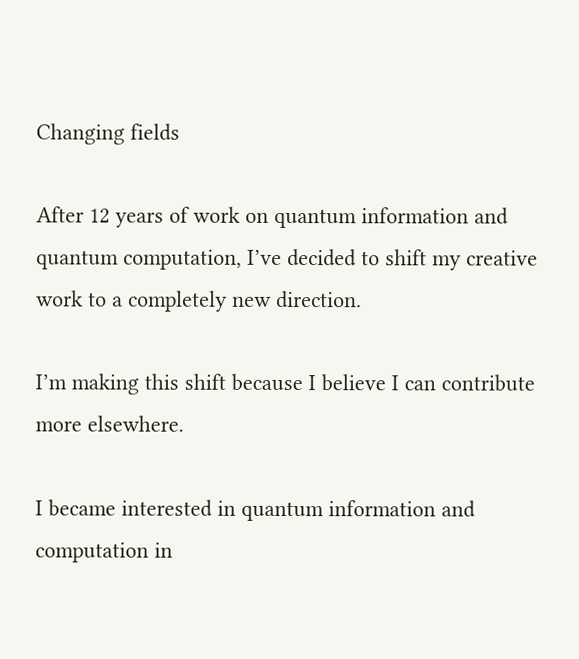Changing fields

After 12 years of work on quantum information and quantum computation, I’ve decided to shift my creative work to a completely new direction.

I’m making this shift because I believe I can contribute more elsewhere.

I became interested in quantum information and computation in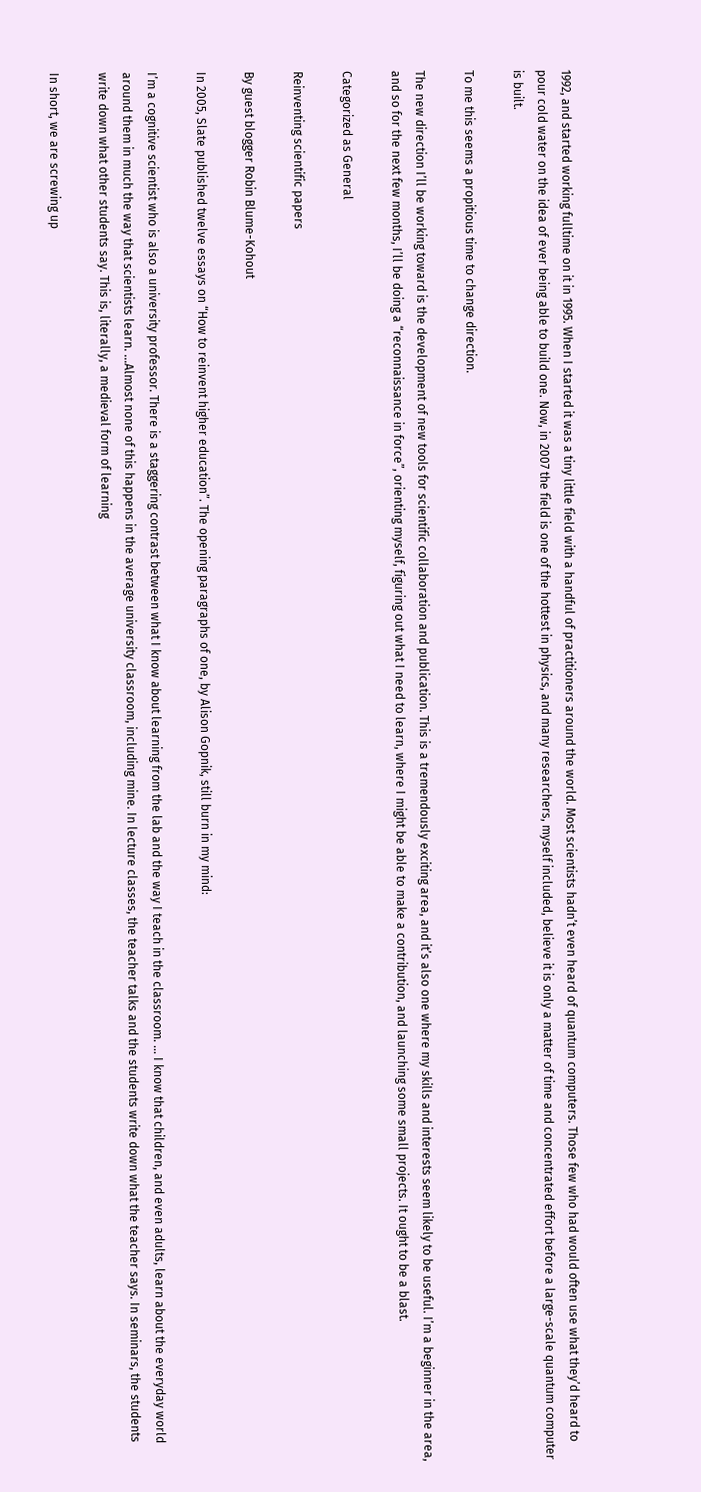1992, and started working fulltime on it in 1995. When I started it was a tiny little field with a handful of practitioners around the world. Most scientists hadn’t even heard of quantum computers. Those few who had would often use what they’d heard to pour cold water on the idea of ever being able to build one. Now, in 2007 the field is one of the hottest in physics, and many researchers, myself included, believe it is only a matter of time and concentrated effort before a large-scale quantum computer is built.

To me this seems a propitious time to change direction.

The new direction I’ll be working toward is the development of new tools for scientific collaboration and publication. This is a tremendously exciting area, and it’s also one where my skills and interests seem likely to be useful. I’m a beginner in the area, and so for the next few months, I’ll be doing a “reconnaissance in force”, orienting myself, figuring out what I need to learn, where I might be able to make a contribution, and launching some small projects. It ought to be a blast.

Categorized as General

Reinventing scientific papers

By guest blogger Robin Blume-Kohout

In 2005, Slate published twelve essays on “How to reinvent higher education”. The opening paragraphs of one, by Alison Gopnik, still burn in my mind:

I’m a cognitive scientist who is also a university professor. There is a staggering contrast between what I know about learning from the lab and the way I teach in the classroom. … I know that children, and even adults, learn about the everyday world around them in much the way that scientists learn. …Almost none of this happens in the average university classroom, including mine. In lecture classes, the teacher talks and the students write down what the teacher says. In seminars, the students write down what other students say. This is, literally, a medieval form of learning

In short, we are screwing up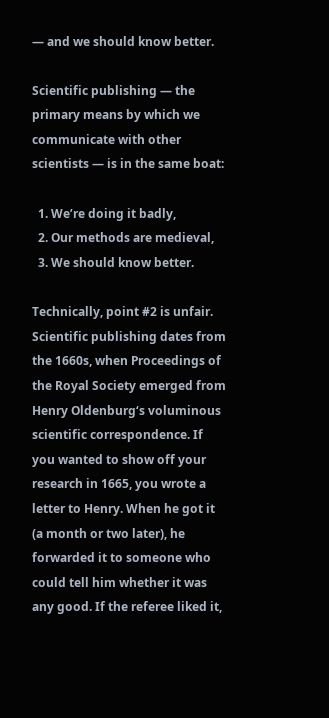— and we should know better.

Scientific publishing — the primary means by which we communicate with other scientists — is in the same boat:

  1. We’re doing it badly,
  2. Our methods are medieval,
  3. We should know better.

Technically, point #2 is unfair. Scientific publishing dates from the 1660s, when Proceedings of the Royal Society emerged from Henry Oldenburg‘s voluminous scientific correspondence. If you wanted to show off your research in 1665, you wrote a letter to Henry. When he got it (a month or two later), he forwarded it to someone who could tell him whether it was any good. If the referee liked it,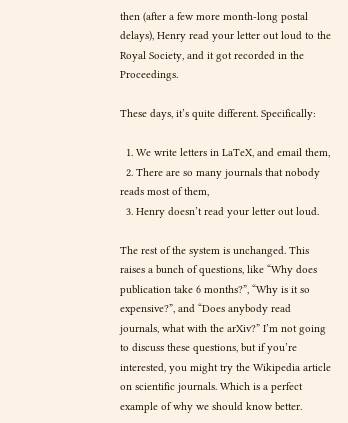then (after a few more month-long postal delays), Henry read your letter out loud to the Royal Society, and it got recorded in the Proceedings.

These days, it’s quite different. Specifically:

  1. We write letters in LaTeX, and email them,
  2. There are so many journals that nobody reads most of them,
  3. Henry doesn’t read your letter out loud.

The rest of the system is unchanged. This raises a bunch of questions, like “Why does publication take 6 months?”, “Why is it so expensive?”, and “Does anybody read journals, what with the arXiv?” I’m not going to discuss these questions, but if you’re interested, you might try the Wikipedia article on scientific journals. Which is a perfect example of why we should know better.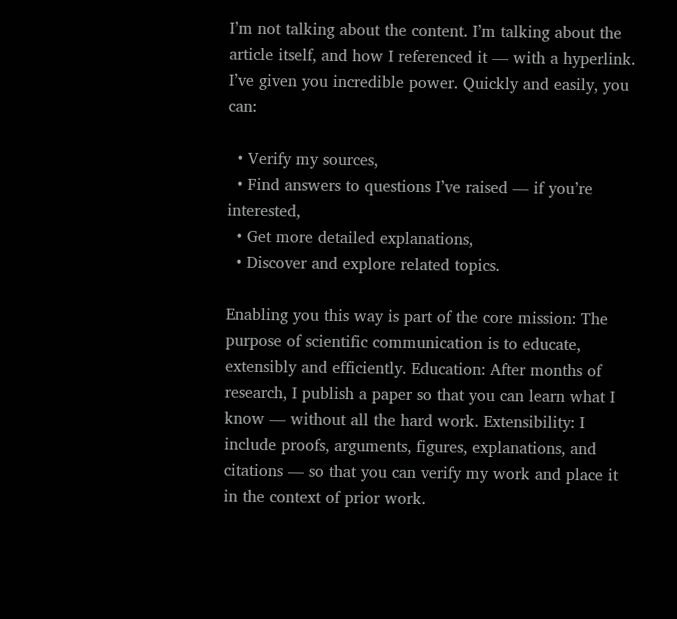I’m not talking about the content. I’m talking about the article itself, and how I referenced it — with a hyperlink. I’ve given you incredible power. Quickly and easily, you can:

  • Verify my sources,
  • Find answers to questions I’ve raised — if you’re interested,
  • Get more detailed explanations,
  • Discover and explore related topics.

Enabling you this way is part of the core mission: The purpose of scientific communication is to educate, extensibly and efficiently. Education: After months of research, I publish a paper so that you can learn what I know — without all the hard work. Extensibility: I include proofs, arguments, figures, explanations, and citations — so that you can verify my work and place it in the context of prior work.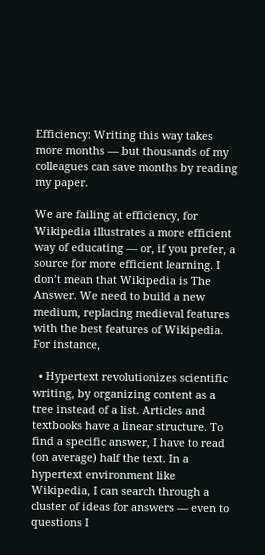Efficiency: Writing this way takes more months — but thousands of my colleagues can save months by reading my paper.

We are failing at efficiency, for Wikipedia illustrates a more efficient way of educating — or, if you prefer, a source for more efficient learning. I don’t mean that Wikipedia is The Answer. We need to build a new medium, replacing medieval features with the best features of Wikipedia. For instance,

  • Hypertext revolutionizes scientific writing, by organizing content as a tree instead of a list. Articles and textbooks have a linear structure. To find a specific answer, I have to read (on average) half the text. In a hypertext environment like Wikipedia, I can search through a cluster of ideas for answers — even to questions I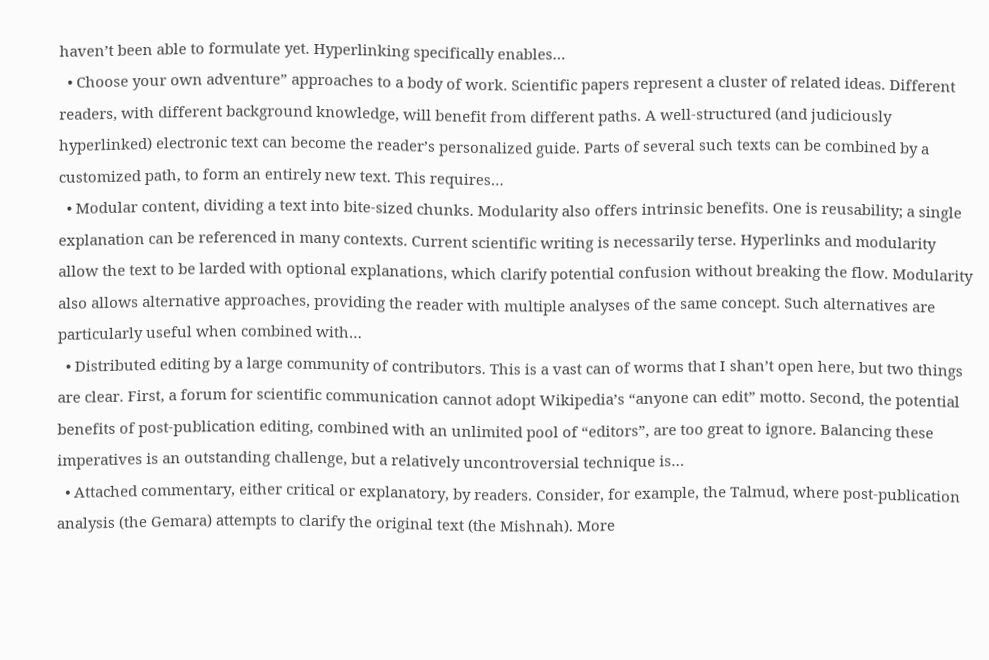haven’t been able to formulate yet. Hyperlinking specifically enables…
  • Choose your own adventure” approaches to a body of work. Scientific papers represent a cluster of related ideas. Different readers, with different background knowledge, will benefit from different paths. A well-structured (and judiciously hyperlinked) electronic text can become the reader’s personalized guide. Parts of several such texts can be combined by a customized path, to form an entirely new text. This requires…
  • Modular content, dividing a text into bite-sized chunks. Modularity also offers intrinsic benefits. One is reusability; a single explanation can be referenced in many contexts. Current scientific writing is necessarily terse. Hyperlinks and modularity allow the text to be larded with optional explanations, which clarify potential confusion without breaking the flow. Modularity also allows alternative approaches, providing the reader with multiple analyses of the same concept. Such alternatives are particularly useful when combined with…
  • Distributed editing by a large community of contributors. This is a vast can of worms that I shan’t open here, but two things are clear. First, a forum for scientific communication cannot adopt Wikipedia’s “anyone can edit” motto. Second, the potential benefits of post-publication editing, combined with an unlimited pool of “editors”, are too great to ignore. Balancing these imperatives is an outstanding challenge, but a relatively uncontroversial technique is…
  • Attached commentary, either critical or explanatory, by readers. Consider, for example, the Talmud, where post-publication analysis (the Gemara) attempts to clarify the original text (the Mishnah). More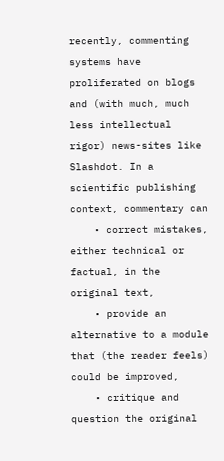recently, commenting systems have proliferated on blogs and (with much, much less intellectual rigor) news-sites like Slashdot. In a scientific publishing context, commentary can
    • correct mistakes, either technical or factual, in the original text,
    • provide an alternative to a module that (the reader feels) could be improved,
    • critique and question the original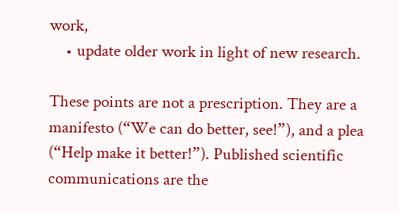work,
    • update older work in light of new research.

These points are not a prescription. They are a manifesto (“We can do better, see!”), and a plea (“Help make it better!”). Published scientific communications are the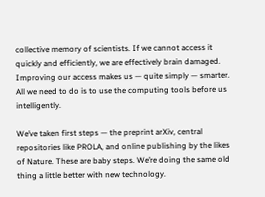collective memory of scientists. If we cannot access it quickly and efficiently, we are effectively brain damaged. Improving our access makes us — quite simply — smarter. All we need to do is to use the computing tools before us intelligently.

We’ve taken first steps — the preprint arXiv, central repositories like PROLA, and online publishing by the likes of Nature. These are baby steps. We’re doing the same old thing a little better with new technology.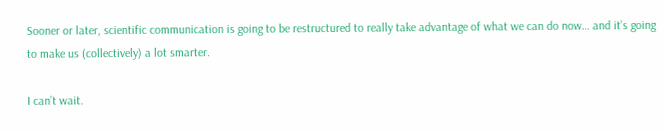Sooner or later, scientific communication is going to be restructured to really take advantage of what we can do now… and it’s going to make us (collectively) a lot smarter.

I can’t wait.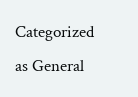Categorized as General